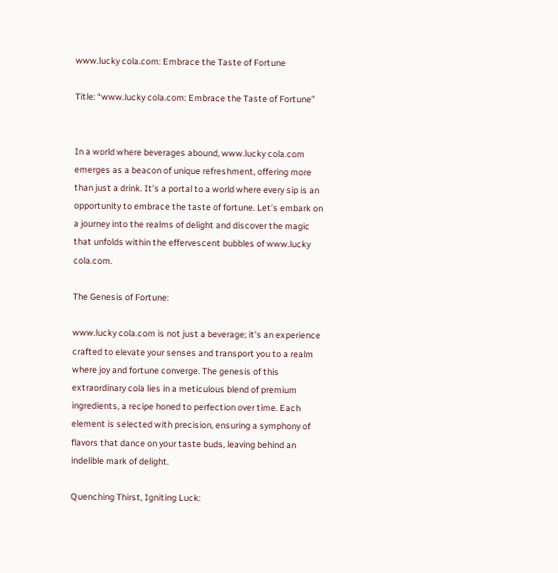www.lucky cola.com: Embrace the Taste of Fortune

Title: “www.lucky cola.com: Embrace the Taste of Fortune”


In a world where beverages abound, www.lucky cola.com emerges as a beacon of unique refreshment, offering more than just a drink. It’s a portal to a world where every sip is an opportunity to embrace the taste of fortune. Let’s embark on a journey into the realms of delight and discover the magic that unfolds within the effervescent bubbles of www.lucky cola.com.

The Genesis of Fortune:

www.lucky cola.com is not just a beverage; it’s an experience crafted to elevate your senses and transport you to a realm where joy and fortune converge. The genesis of this extraordinary cola lies in a meticulous blend of premium ingredients, a recipe honed to perfection over time. Each element is selected with precision, ensuring a symphony of flavors that dance on your taste buds, leaving behind an indelible mark of delight.

Quenching Thirst, Igniting Luck: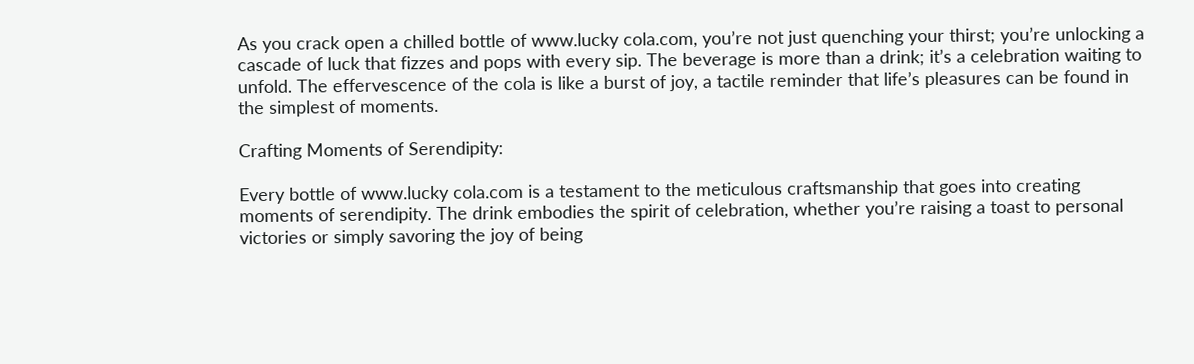As you crack open a chilled bottle of www.lucky cola.com, you’re not just quenching your thirst; you’re unlocking a cascade of luck that fizzes and pops with every sip. The beverage is more than a drink; it’s a celebration waiting to unfold. The effervescence of the cola is like a burst of joy, a tactile reminder that life’s pleasures can be found in the simplest of moments.

Crafting Moments of Serendipity:

Every bottle of www.lucky cola.com is a testament to the meticulous craftsmanship that goes into creating moments of serendipity. The drink embodies the spirit of celebration, whether you’re raising a toast to personal victories or simply savoring the joy of being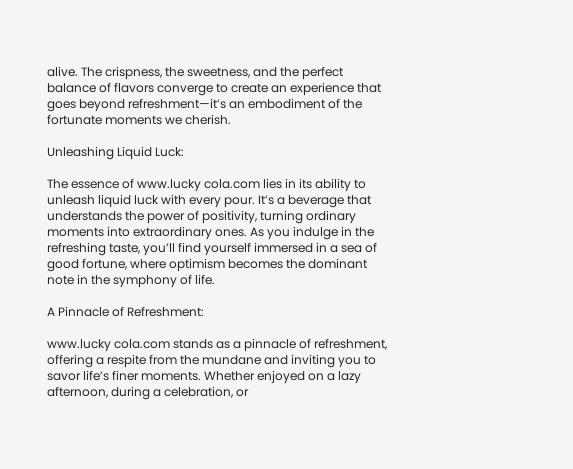alive. The crispness, the sweetness, and the perfect balance of flavors converge to create an experience that goes beyond refreshment—it’s an embodiment of the fortunate moments we cherish.

Unleashing Liquid Luck:

The essence of www.lucky cola.com lies in its ability to unleash liquid luck with every pour. It’s a beverage that understands the power of positivity, turning ordinary moments into extraordinary ones. As you indulge in the refreshing taste, you’ll find yourself immersed in a sea of good fortune, where optimism becomes the dominant note in the symphony of life.

A Pinnacle of Refreshment:

www.lucky cola.com stands as a pinnacle of refreshment, offering a respite from the mundane and inviting you to savor life’s finer moments. Whether enjoyed on a lazy afternoon, during a celebration, or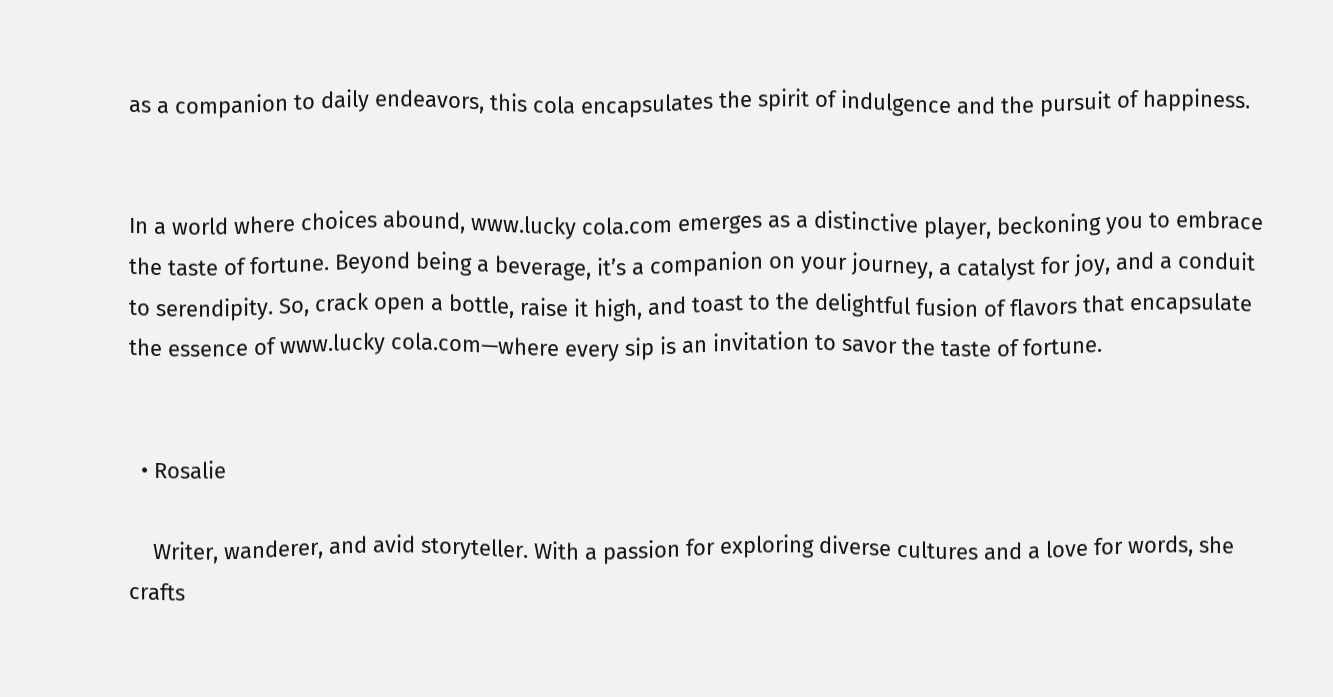as a companion to daily endeavors, this cola encapsulates the spirit of indulgence and the pursuit of happiness.


In a world where choices abound, www.lucky cola.com emerges as a distinctive player, beckoning you to embrace the taste of fortune. Beyond being a beverage, it’s a companion on your journey, a catalyst for joy, and a conduit to serendipity. So, crack open a bottle, raise it high, and toast to the delightful fusion of flavors that encapsulate the essence of www.lucky cola.com—where every sip is an invitation to savor the taste of fortune.


  • Rosalie

    Writer, wanderer, and avid storyteller. With a passion for exploring diverse cultures and a love for words, she crafts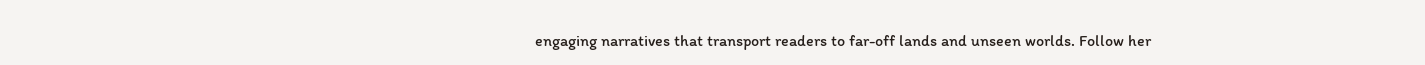engaging narratives that transport readers to far-off lands and unseen worlds. Follow her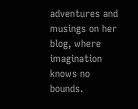adventures and musings on her blog, where imagination knows no bounds.